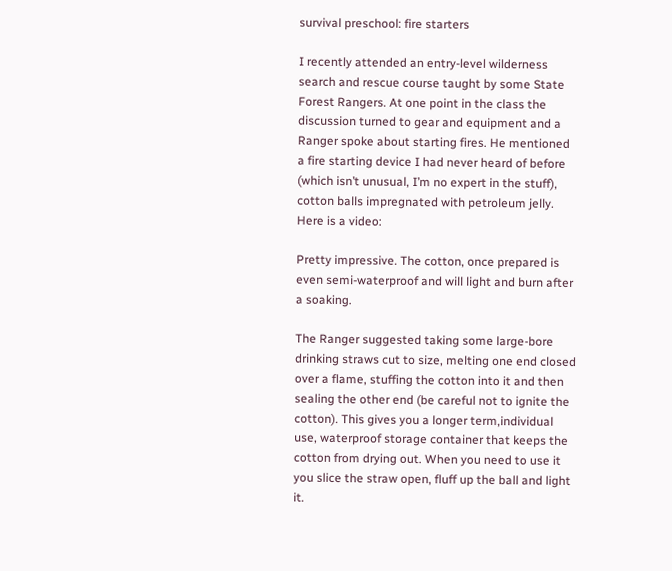survival preschool: fire starters

I recently attended an entry-level wilderness search and rescue course taught by some State Forest Rangers. At one point in the class the discussion turned to gear and equipment and a Ranger spoke about starting fires. He mentioned a fire starting device I had never heard of before (which isn’t unusual, I’m no expert in the stuff), cotton balls impregnated with petroleum jelly. Here is a video:

Pretty impressive. The cotton, once prepared is even semi-waterproof and will light and burn after a soaking.

The Ranger suggested taking some large-bore drinking straws cut to size, melting one end closed over a flame, stuffing the cotton into it and then sealing the other end (be careful not to ignite the cotton). This gives you a longer term,individual use, waterproof storage container that keeps the cotton from drying out. When you need to use it you slice the straw open, fluff up the ball and light it.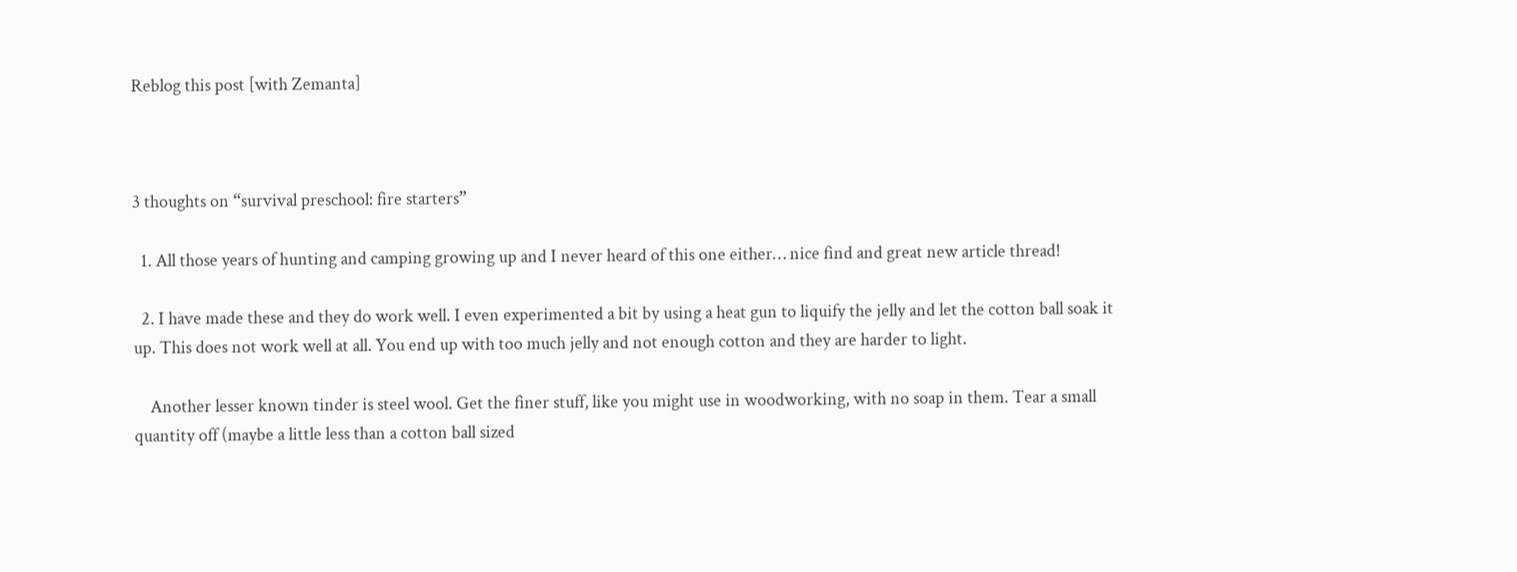Reblog this post [with Zemanta]



3 thoughts on “survival preschool: fire starters”

  1. All those years of hunting and camping growing up and I never heard of this one either… nice find and great new article thread!

  2. I have made these and they do work well. I even experimented a bit by using a heat gun to liquify the jelly and let the cotton ball soak it up. This does not work well at all. You end up with too much jelly and not enough cotton and they are harder to light.

    Another lesser known tinder is steel wool. Get the finer stuff, like you might use in woodworking, with no soap in them. Tear a small quantity off (maybe a little less than a cotton ball sized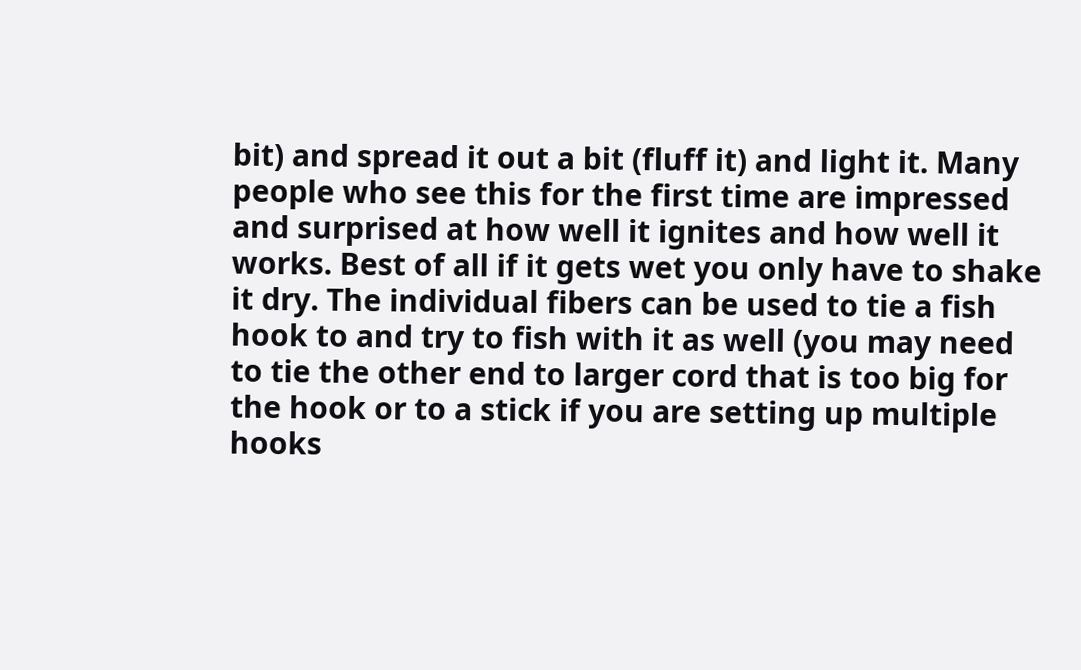bit) and spread it out a bit (fluff it) and light it. Many people who see this for the first time are impressed and surprised at how well it ignites and how well it works. Best of all if it gets wet you only have to shake it dry. The individual fibers can be used to tie a fish hook to and try to fish with it as well (you may need to tie the other end to larger cord that is too big for the hook or to a stick if you are setting up multiple hooks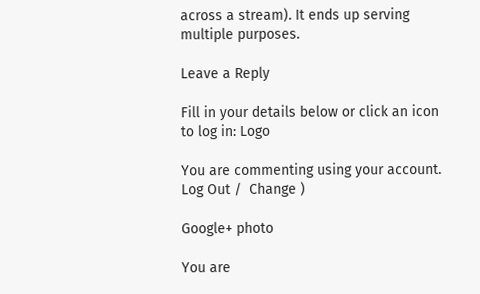across a stream). It ends up serving multiple purposes.

Leave a Reply

Fill in your details below or click an icon to log in: Logo

You are commenting using your account. Log Out /  Change )

Google+ photo

You are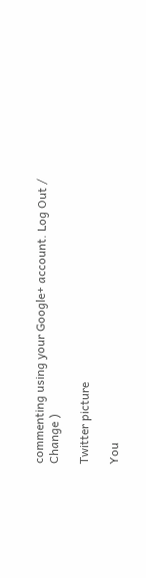commenting using your Google+ account. Log Out /  Change )

Twitter picture

You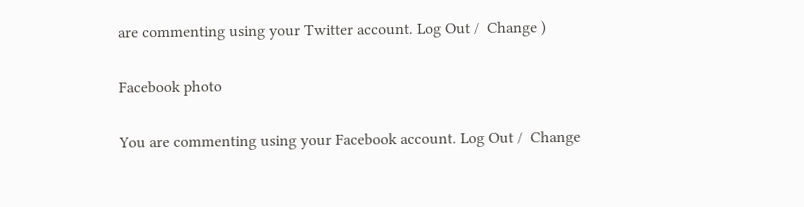are commenting using your Twitter account. Log Out /  Change )

Facebook photo

You are commenting using your Facebook account. Log Out /  Change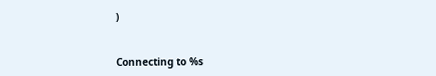)


Connecting to %s